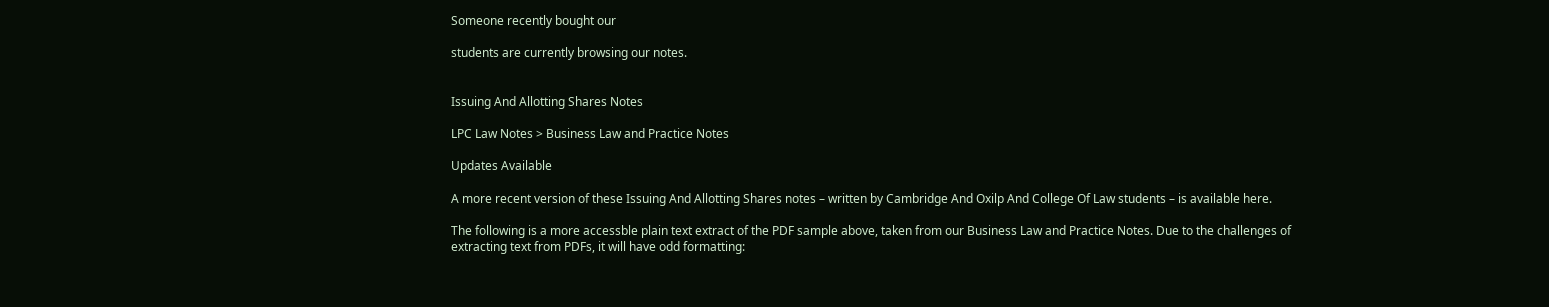Someone recently bought our

students are currently browsing our notes.


Issuing And Allotting Shares Notes

LPC Law Notes > Business Law and Practice Notes

Updates Available

A more recent version of these Issuing And Allotting Shares notes – written by Cambridge And Oxilp And College Of Law students – is available here.

The following is a more accessble plain text extract of the PDF sample above, taken from our Business Law and Practice Notes. Due to the challenges of extracting text from PDFs, it will have odd formatting: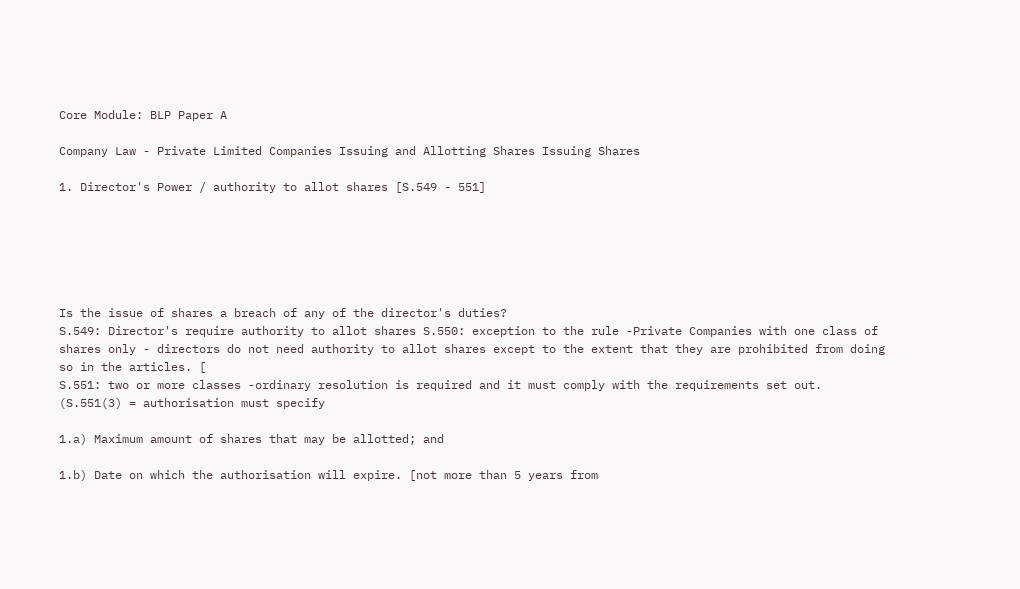Core Module: BLP Paper A

Company Law - Private Limited Companies Issuing and Allotting Shares Issuing Shares

1. Director's Power / authority to allot shares [S.549 - 551]






Is the issue of shares a breach of any of the director's duties?
S.549: Director's require authority to allot shares S.550: exception to the rule -Private Companies with one class of shares only - directors do not need authority to allot shares except to the extent that they are prohibited from doing so in the articles. [
S.551: two or more classes -ordinary resolution is required and it must comply with the requirements set out. (S.551(3) = authorisation must specify

1.a) Maximum amount of shares that may be allotted; and

1.b) Date on which the authorisation will expire. [not more than 5 years from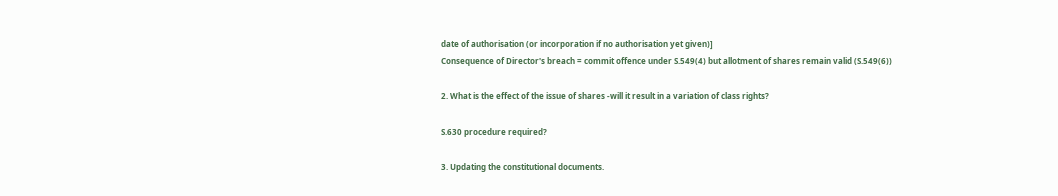date of authorisation (or incorporation if no authorisation yet given)]
Consequence of Director's breach = commit offence under S.549(4) but allotment of shares remain valid (S.549(6))

2. What is the effect of the issue of shares -will it result in a variation of class rights?

S.630 procedure required?

3. Updating the constitutional documents.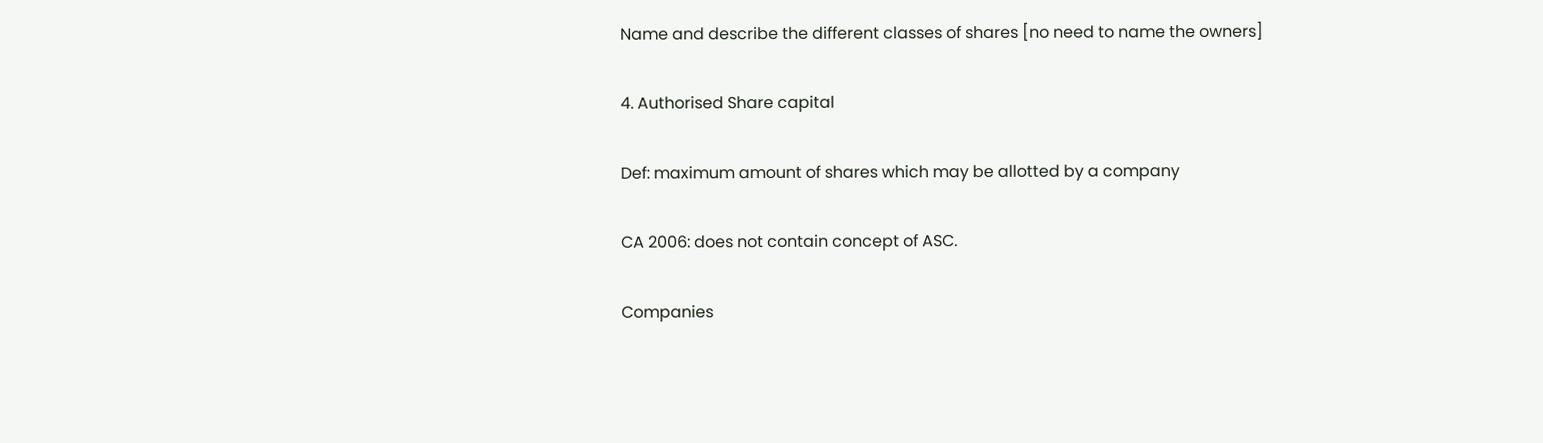Name and describe the different classes of shares [no need to name the owners]

4. Authorised Share capital

Def: maximum amount of shares which may be allotted by a company

CA 2006: does not contain concept of ASC.

Companies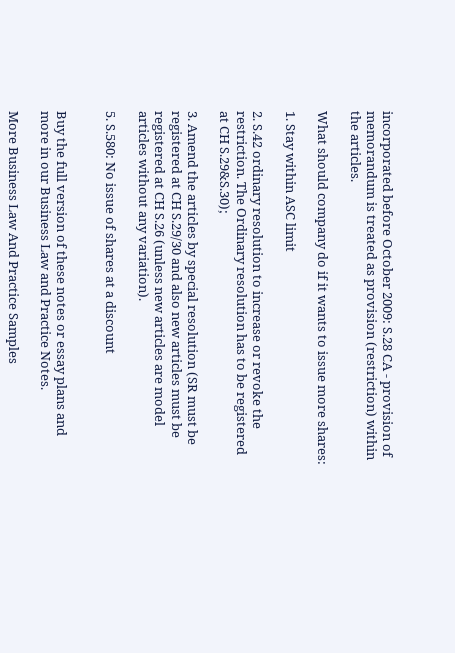incorporated before October 2009: S.28 CA - provision of memorandum is treated as provision (restriction) within the articles.

What should company do if it wants to issue more shares:

1. Stay within ASC limit

2. S.42 ordinary resolution to increase or revoke the restriction. The Ordinary resolution has to be registered at CH S.29&S.30);

3. Amend the articles by special resolution (SR must be registered at CH S.29/30 and also new articles must be registered at CH S.26 (unless new articles are model articles without any variation).

5. S.580: No issue of shares at a discount


Buy the full version of these notes or essay plans and more in our Business Law and Practice Notes.

More Business Law And Practice Samples